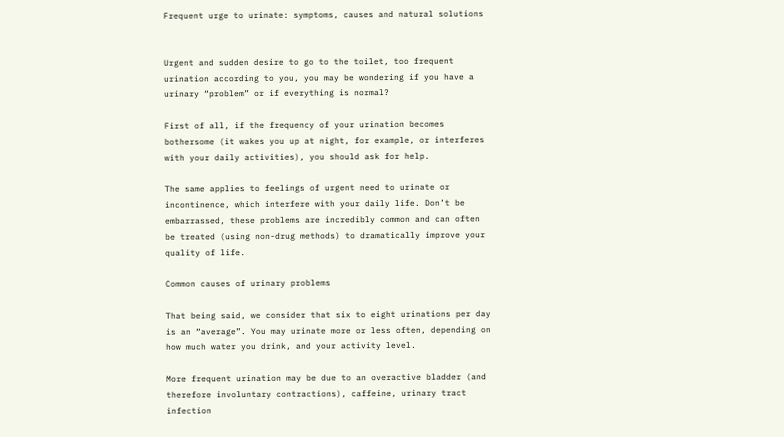Frequent urge to urinate: symptoms, causes and natural solutions


Urgent and sudden desire to go to the toilet, too frequent urination according to you, you may be wondering if you have a urinary “problem” or if everything is normal?

First of all, if the frequency of your urination becomes bothersome (it wakes you up at night, for example, or interferes with your daily activities), you should ask for help.

The same applies to feelings of urgent need to urinate or incontinence, which interfere with your daily life. Don’t be embarrassed, these problems are incredibly common and can often be treated (using non-drug methods) to dramatically improve your quality of life.

Common causes of urinary problems

That being said, we consider that six to eight urinations per day is an “average”. You may urinate more or less often, depending on how much water you drink, and your activity level.

More frequent urination may be due to an overactive bladder (and therefore involuntary contractions), caffeine, urinary tract infection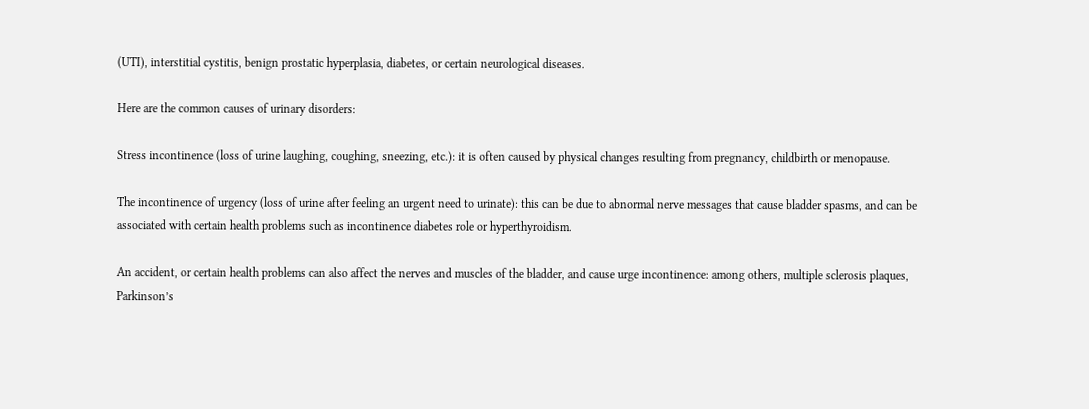(UTI), interstitial cystitis, benign prostatic hyperplasia, diabetes, or certain neurological diseases.

Here are the common causes of urinary disorders:

Stress incontinence (loss of urine laughing, coughing, sneezing, etc.): it is often caused by physical changes resulting from pregnancy, childbirth or menopause.

The incontinence of urgency (loss of urine after feeling an urgent need to urinate): this can be due to abnormal nerve messages that cause bladder spasms, and can be associated with certain health problems such as incontinence diabetes role or hyperthyroidism.

An accident, or certain health problems can also affect the nerves and muscles of the bladder, and cause urge incontinence: among others, multiple sclerosis plaques, Parkinson’s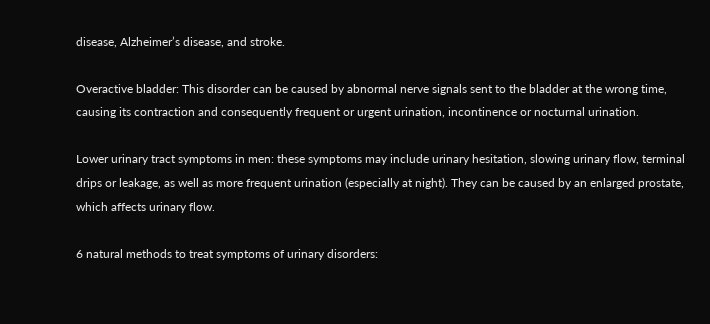disease, Alzheimer’s disease, and stroke.

Overactive bladder: This disorder can be caused by abnormal nerve signals sent to the bladder at the wrong time, causing its contraction and consequently frequent or urgent urination, incontinence or nocturnal urination.

Lower urinary tract symptoms in men: these symptoms may include urinary hesitation, slowing urinary flow, terminal drips or leakage, as well as more frequent urination (especially at night). They can be caused by an enlarged prostate, which affects urinary flow.

6 natural methods to treat symptoms of urinary disorders: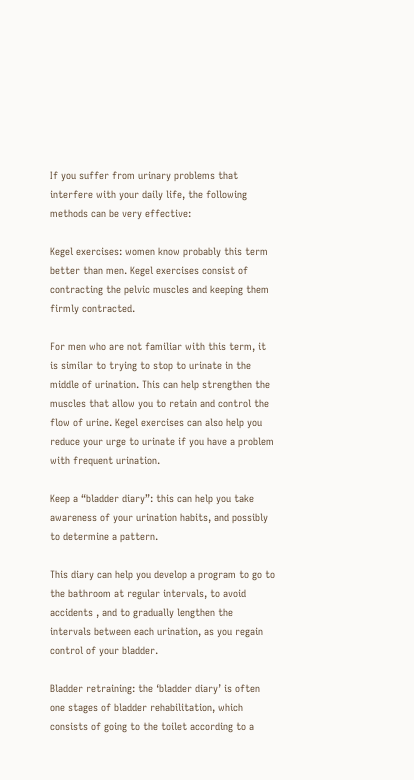If you suffer from urinary problems that interfere with your daily life, the following methods can be very effective:

Kegel exercises: women know probably this term better than men. Kegel exercises consist of contracting the pelvic muscles and keeping them firmly contracted.

For men who are not familiar with this term, it is similar to trying to stop to urinate in the middle of urination. This can help strengthen the muscles that allow you to retain and control the flow of urine. Kegel exercises can also help you reduce your urge to urinate if you have a problem with frequent urination.

Keep a “bladder diary”: this can help you take awareness of your urination habits, and possibly to determine a pattern.

This diary can help you develop a program to go to the bathroom at regular intervals, to avoid accidents , and to gradually lengthen the intervals between each urination, as you regain control of your bladder.

Bladder retraining: the ‘bladder diary’ is often one stages of bladder rehabilitation, which consists of going to the toilet according to a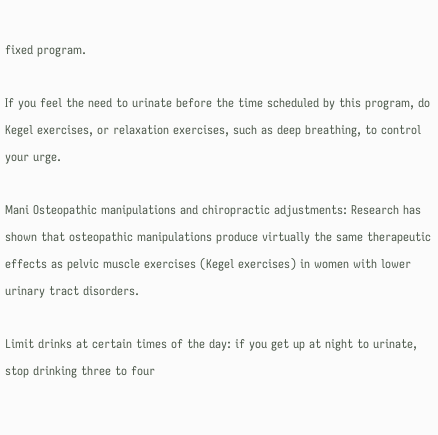fixed program.

If you feel the need to urinate before the time scheduled by this program, do Kegel exercises, or relaxation exercises, such as deep breathing, to control your urge.

Mani Osteopathic manipulations and chiropractic adjustments: Research has shown that osteopathic manipulations produce virtually the same therapeutic effects as pelvic muscle exercises (Kegel exercises) in women with lower urinary tract disorders.

Limit drinks at certain times of the day: if you get up at night to urinate, stop drinking three to four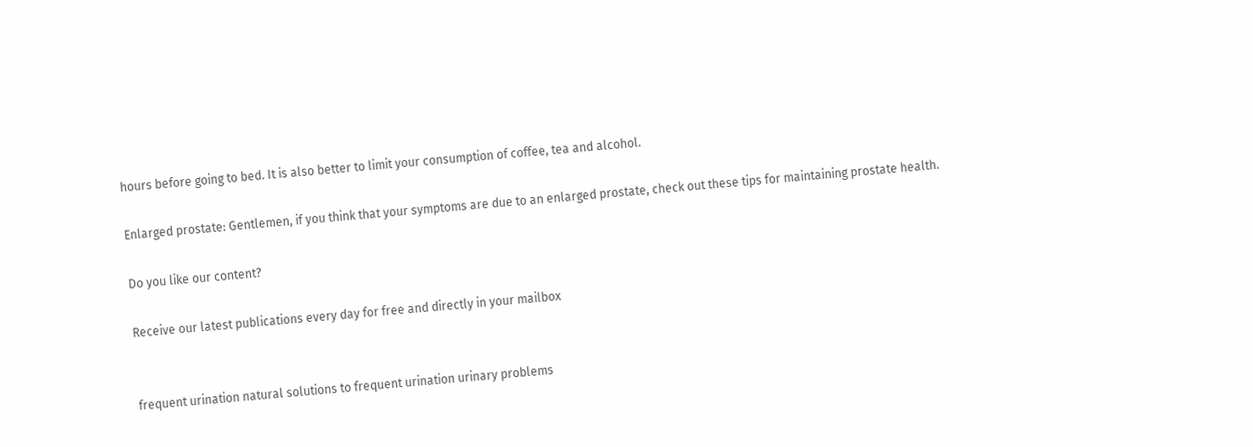hours before going to bed. It is also better to limit your consumption of coffee, tea and alcohol.

Enlarged prostate: Gentlemen, if you think that your symptoms are due to an enlarged prostate, check out these tips for maintaining prostate health.

Do you like our content?

Receive our latest publications every day for free and directly in your mailbox


frequent urination natural solutions to frequent urination urinary problems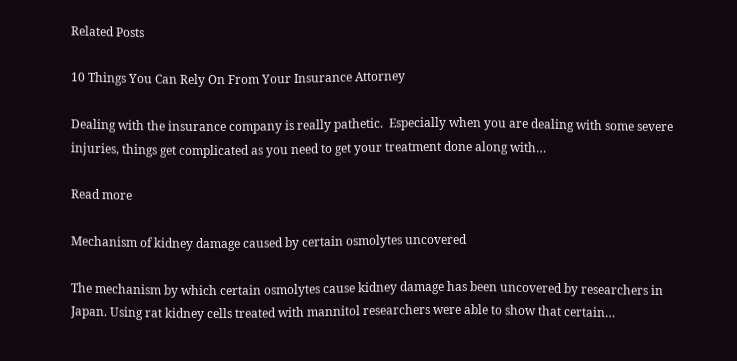Related Posts

10 Things You Can Rely On From Your Insurance Attorney

Dealing with the insurance company is really pathetic.  Especially when you are dealing with some severe injuries, things get complicated as you need to get your treatment done along with…

Read more

Mechanism of kidney damage caused by certain osmolytes uncovered

The mechanism by which certain osmolytes cause kidney damage has been uncovered by researchers in Japan. Using rat kidney cells treated with mannitol researchers were able to show that certain…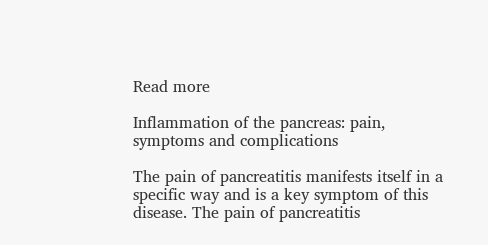Read more

Inflammation of the pancreas: pain, symptoms and complications

The pain of pancreatitis manifests itself in a specific way and is a key symptom of this disease. The pain of pancreatitis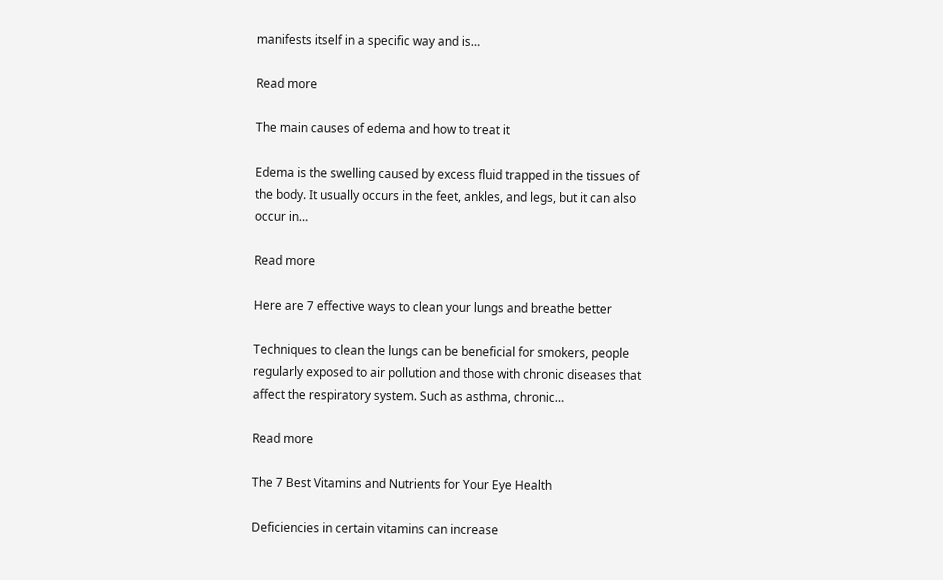manifests itself in a specific way and is…

Read more

The main causes of edema and how to treat it

Edema is the swelling caused by excess fluid trapped in the tissues of the body. It usually occurs in the feet, ankles, and legs, but it can also occur in…

Read more

Here are 7 effective ways to clean your lungs and breathe better

Techniques to clean the lungs can be beneficial for smokers, people regularly exposed to air pollution and those with chronic diseases that affect the respiratory system. Such as asthma, chronic…

Read more

The 7 Best Vitamins and Nutrients for Your Eye Health

Deficiencies in certain vitamins can increase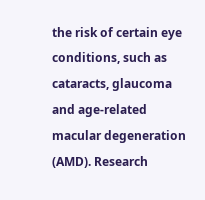the risk of certain eye conditions, such as cataracts, glaucoma and age-related macular degeneration (AMD). Research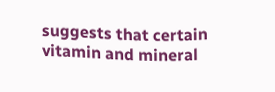suggests that certain vitamin and mineral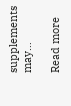supplements may…

Read more